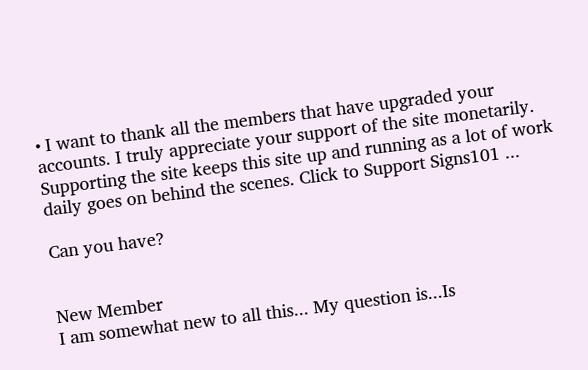• I want to thank all the members that have upgraded your accounts. I truly appreciate your support of the site monetarily. Supporting the site keeps this site up and running as a lot of work daily goes on behind the scenes. Click to Support Signs101 ...

Can you have?


New Member
I am somewhat new to all this... My question is...Is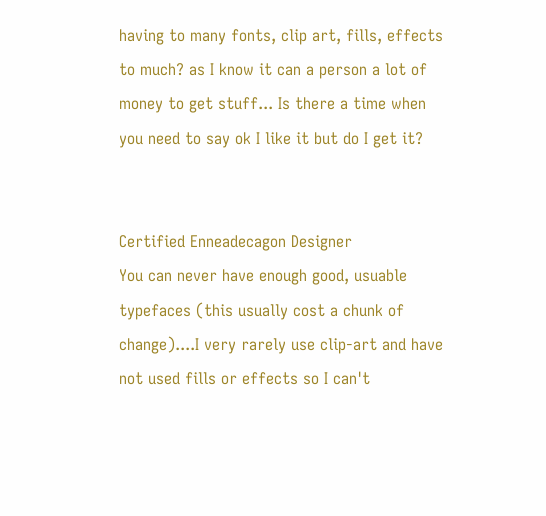having to many fonts, clip art, fills, effects to much? as I know it can a person a lot of money to get stuff... Is there a time when you need to say ok I like it but do I get it?


Certified Enneadecagon Designer
You can never have enough good, usuable typefaces (this usually cost a chunk of change)....I very rarely use clip-art and have not used fills or effects so I can't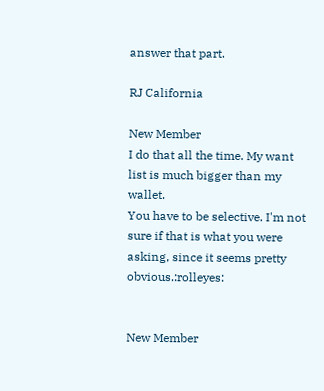answer that part.

RJ California

New Member
I do that all the time. My want list is much bigger than my wallet.
You have to be selective. I'm not sure if that is what you were asking, since it seems pretty obvious.:rolleyes:


New Member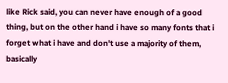like Rick said, you can never have enough of a good thing, but on the other hand i have so many fonts that i forget what i have and don't use a majority of them, basically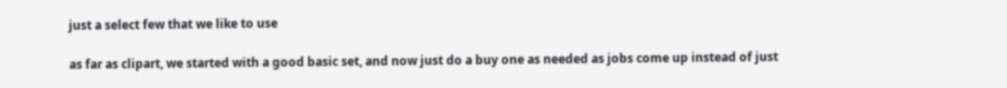just a select few that we like to use

as far as clipart, we started with a good basic set, and now just do a buy one as needed as jobs come up instead of just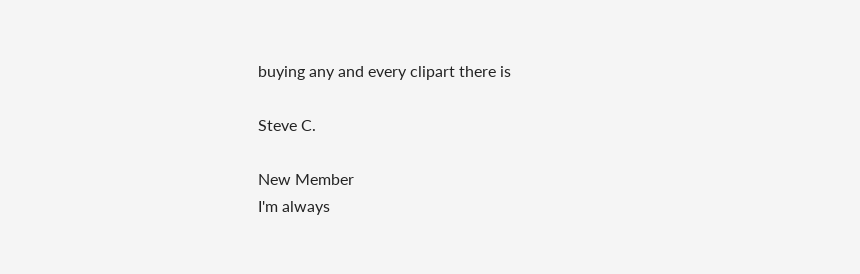buying any and every clipart there is

Steve C.

New Member
I'm always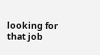looking for that job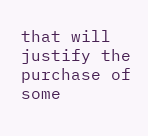that will justify the purchase of some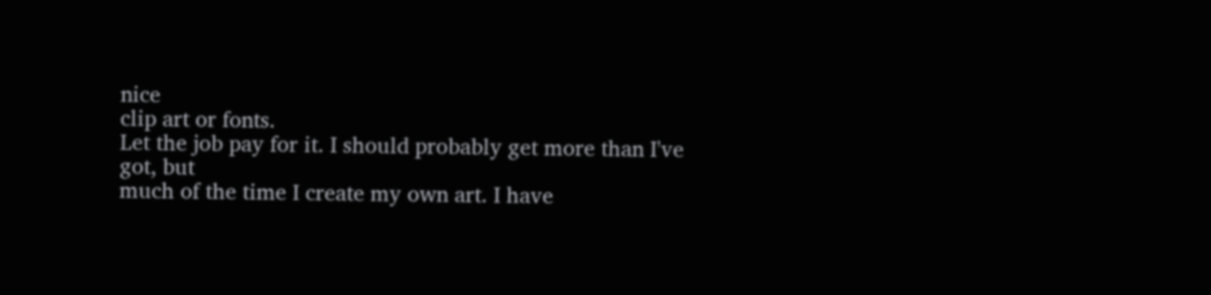nice
clip art or fonts.
Let the job pay for it. I should probably get more than I've got, but
much of the time I create my own art. I have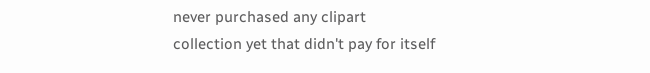never purchased any clipart
collection yet that didn't pay for itself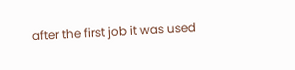after the first job it was used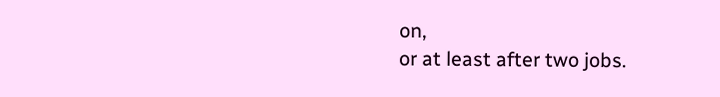on,
or at least after two jobs.